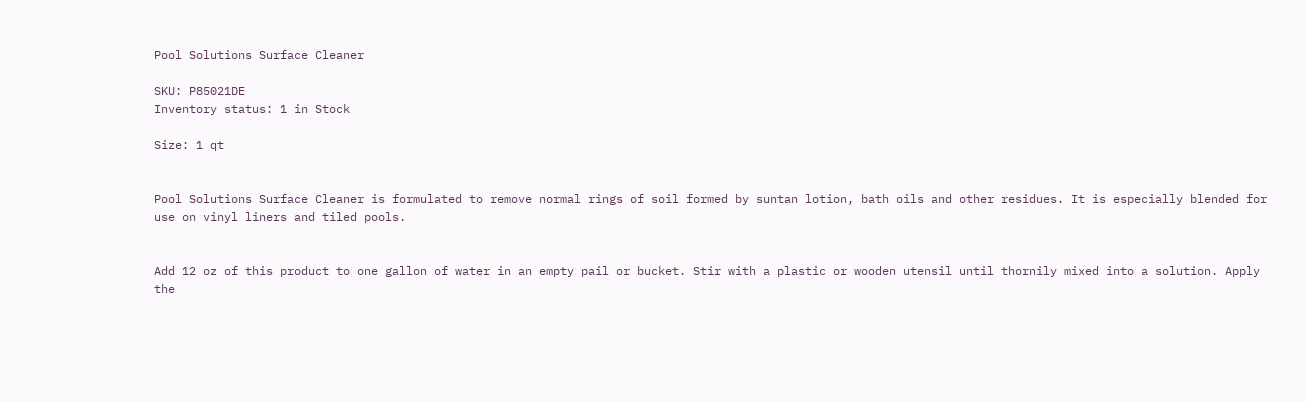Pool Solutions Surface Cleaner

SKU: P85021DE
Inventory status: 1 in Stock

Size: 1 qt


Pool Solutions Surface Cleaner is formulated to remove normal rings of soil formed by suntan lotion, bath oils and other residues. It is especially blended for use on vinyl liners and tiled pools.


Add 12 oz of this product to one gallon of water in an empty pail or bucket. Stir with a plastic or wooden utensil until thornily mixed into a solution. Apply the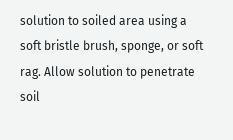solution to soiled area using a soft bristle brush, sponge, or soft rag. Allow solution to penetrate soil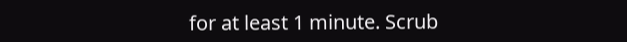for at least 1 minute. Scrub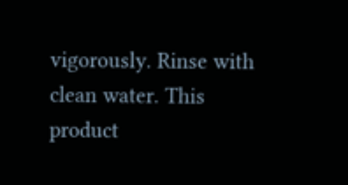vigorously. Rinse with clean water. This product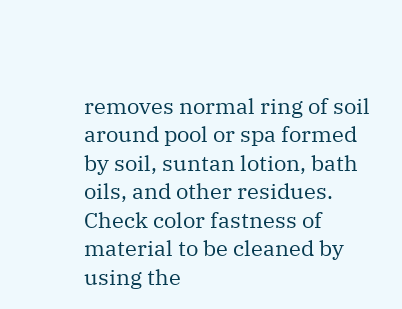removes normal ring of soil around pool or spa formed by soil, suntan lotion, bath oils, and other residues. Check color fastness of material to be cleaned by using the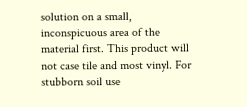solution on a small, inconspicuous area of the material first. This product will not case tile and most vinyl. For stubborn soil use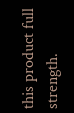this product full strength.